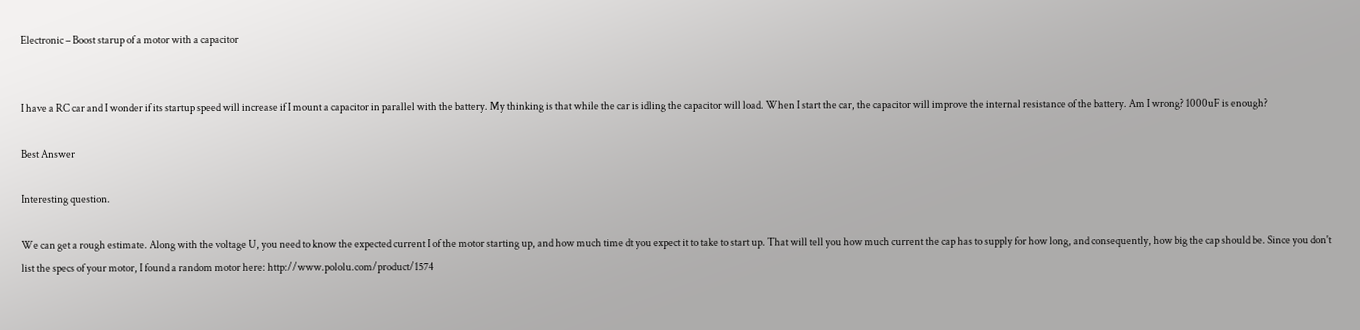Electronic – Boost starup of a motor with a capacitor


I have a RC car and I wonder if its startup speed will increase if I mount a capacitor in parallel with the battery. My thinking is that while the car is idling the capacitor will load. When I start the car, the capacitor will improve the internal resistance of the battery. Am I wrong? 1000uF is enough?

Best Answer

Interesting question.

We can get a rough estimate. Along with the voltage U, you need to know the expected current I of the motor starting up, and how much time dt you expect it to take to start up. That will tell you how much current the cap has to supply for how long, and consequently, how big the cap should be. Since you don't list the specs of your motor, I found a random motor here: http://www.pololu.com/product/1574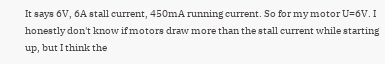It says 6V, 6A stall current, 450mA running current. So for my motor U=6V. I honestly don't know if motors draw more than the stall current while starting up, but I think the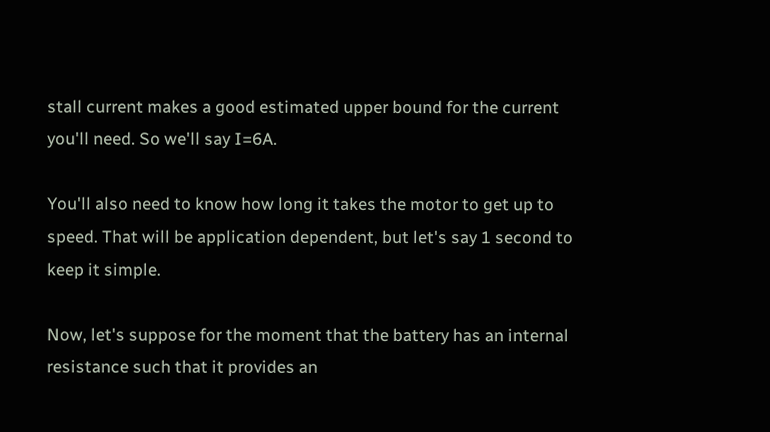stall current makes a good estimated upper bound for the current you'll need. So we'll say I=6A.

You'll also need to know how long it takes the motor to get up to speed. That will be application dependent, but let's say 1 second to keep it simple.

Now, let's suppose for the moment that the battery has an internal resistance such that it provides an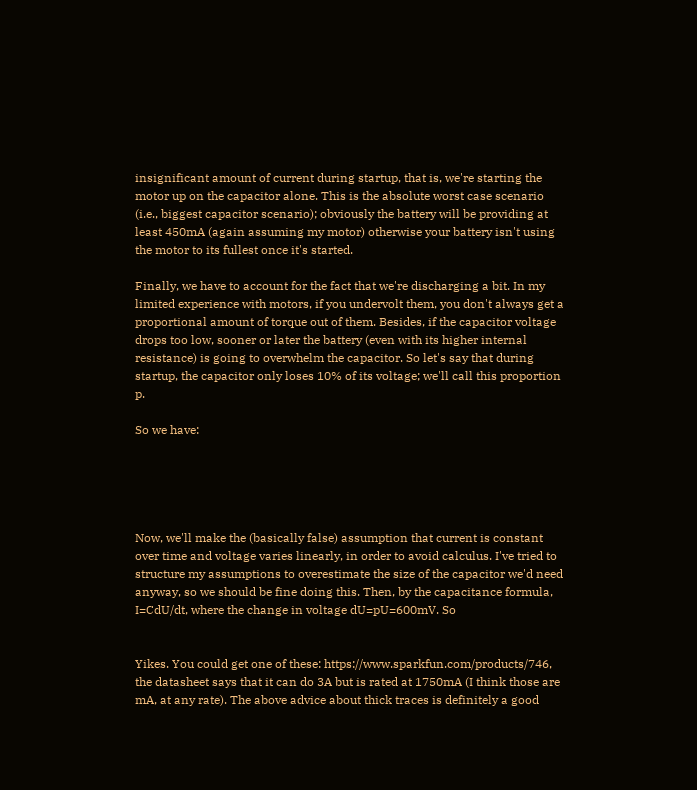insignificant amount of current during startup, that is, we're starting the motor up on the capacitor alone. This is the absolute worst case scenario (i.e., biggest capacitor scenario); obviously the battery will be providing at least 450mA (again assuming my motor) otherwise your battery isn't using the motor to its fullest once it's started.

Finally, we have to account for the fact that we're discharging a bit. In my limited experience with motors, if you undervolt them, you don't always get a proportional amount of torque out of them. Besides, if the capacitor voltage drops too low, sooner or later the battery (even with its higher internal resistance) is going to overwhelm the capacitor. So let's say that during startup, the capacitor only loses 10% of its voltage; we'll call this proportion p.

So we have:





Now, we'll make the (basically false) assumption that current is constant over time and voltage varies linearly, in order to avoid calculus. I've tried to structure my assumptions to overestimate the size of the capacitor we'd need anyway, so we should be fine doing this. Then, by the capacitance formula, I=CdU/dt, where the change in voltage dU=pU=600mV. So


Yikes. You could get one of these: https://www.sparkfun.com/products/746, the datasheet says that it can do 3A but is rated at 1750mA (I think those are mA, at any rate). The above advice about thick traces is definitely a good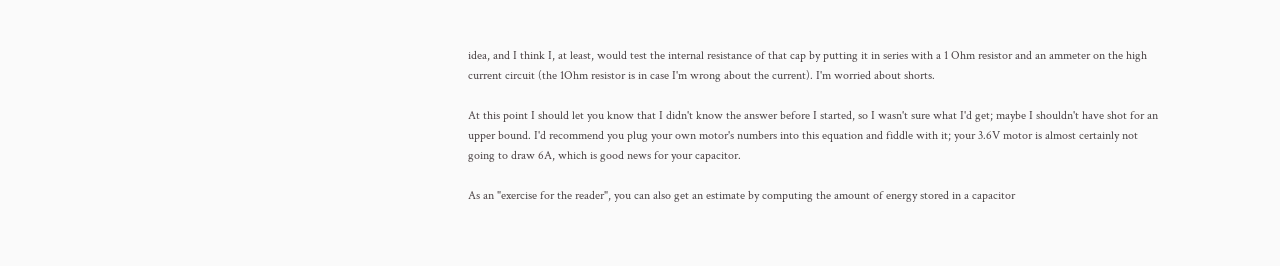idea, and I think I, at least, would test the internal resistance of that cap by putting it in series with a 1 Ohm resistor and an ammeter on the high current circuit (the 1Ohm resistor is in case I'm wrong about the current). I'm worried about shorts.

At this point I should let you know that I didn't know the answer before I started, so I wasn't sure what I'd get; maybe I shouldn't have shot for an upper bound. I'd recommend you plug your own motor's numbers into this equation and fiddle with it; your 3.6V motor is almost certainly not going to draw 6A, which is good news for your capacitor.

As an "exercise for the reader", you can also get an estimate by computing the amount of energy stored in a capacitor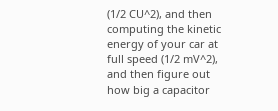(1/2 CU^2), and then computing the kinetic energy of your car at full speed (1/2 mV^2), and then figure out how big a capacitor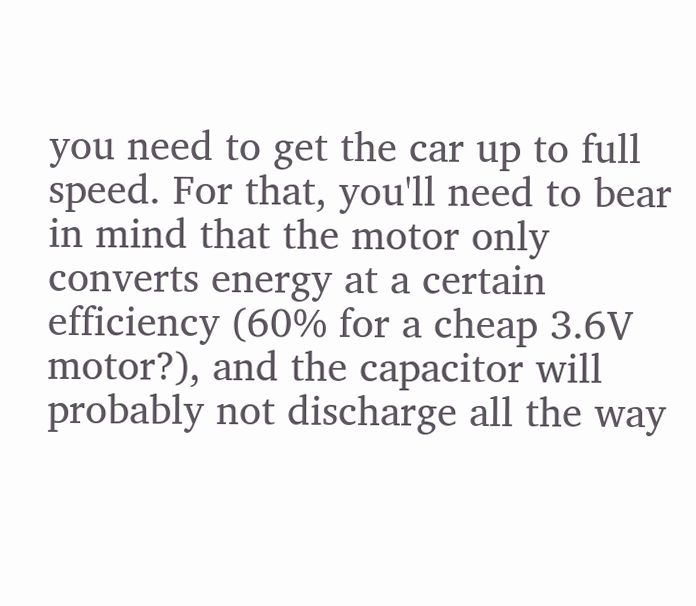you need to get the car up to full speed. For that, you'll need to bear in mind that the motor only converts energy at a certain efficiency (60% for a cheap 3.6V motor?), and the capacitor will probably not discharge all the way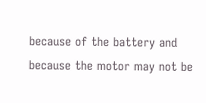because of the battery and because the motor may not be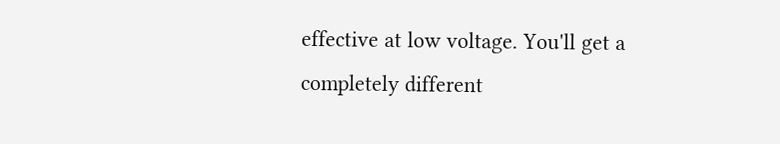effective at low voltage. You'll get a completely different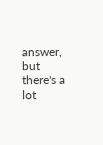answer, but there's a lot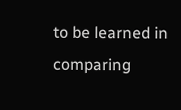to be learned in comparing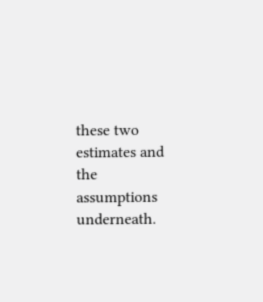these two estimates and the assumptions underneath.